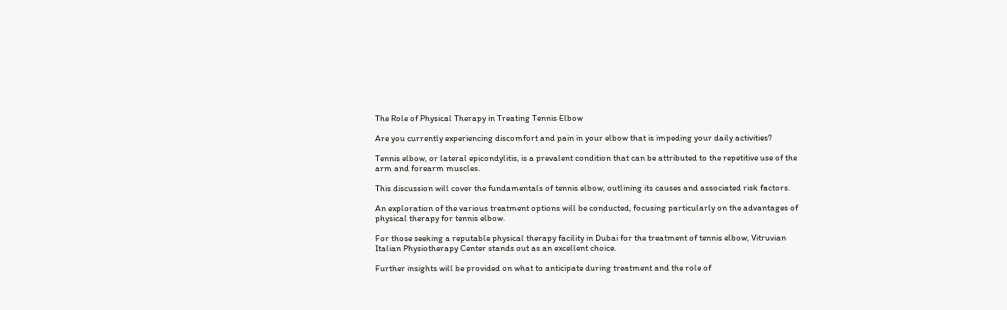The Role of Physical Therapy in Treating Tennis Elbow

Are you currently experiencing discomfort and pain in your elbow that is impeding your daily activities?

Tennis elbow, or lateral epicondylitis, is a prevalent condition that can be attributed to the repetitive use of the arm and forearm muscles.

This discussion will cover the fundamentals of tennis elbow, outlining its causes and associated risk factors.

An exploration of the various treatment options will be conducted, focusing particularly on the advantages of physical therapy for tennis elbow.

For those seeking a reputable physical therapy facility in Dubai for the treatment of tennis elbow, Vitruvian Italian Physiotherapy Center stands out as an excellent choice.

Further insights will be provided on what to anticipate during treatment and the role of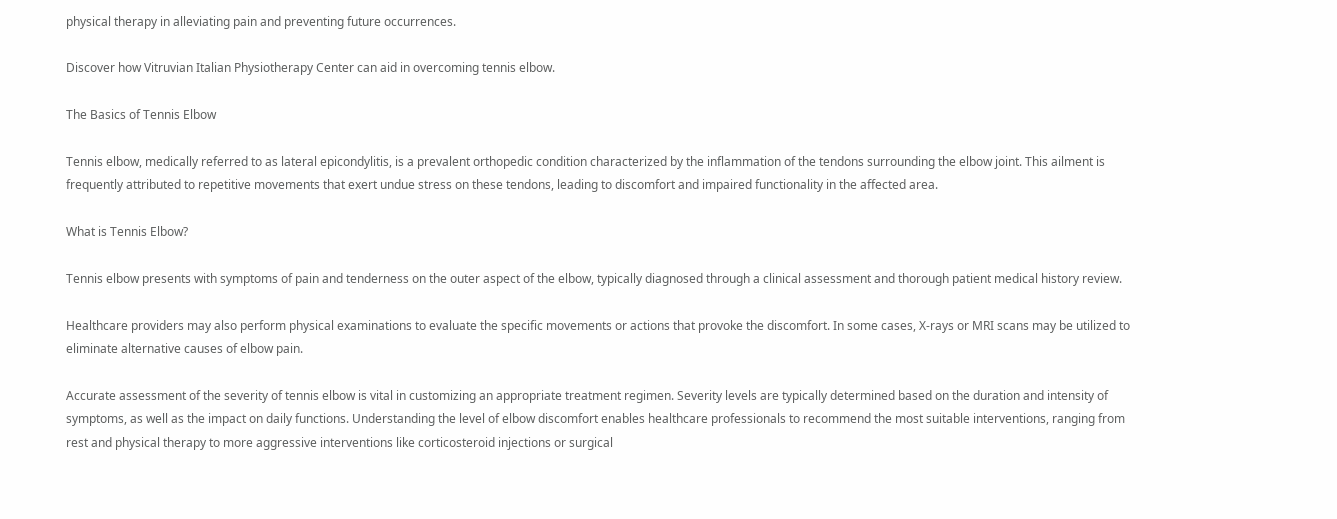physical therapy in alleviating pain and preventing future occurrences.

Discover how Vitruvian Italian Physiotherapy Center can aid in overcoming tennis elbow.

The Basics of Tennis Elbow

Tennis elbow, medically referred to as lateral epicondylitis, is a prevalent orthopedic condition characterized by the inflammation of the tendons surrounding the elbow joint. This ailment is frequently attributed to repetitive movements that exert undue stress on these tendons, leading to discomfort and impaired functionality in the affected area.

What is Tennis Elbow?

Tennis elbow presents with symptoms of pain and tenderness on the outer aspect of the elbow, typically diagnosed through a clinical assessment and thorough patient medical history review.

Healthcare providers may also perform physical examinations to evaluate the specific movements or actions that provoke the discomfort. In some cases, X-rays or MRI scans may be utilized to eliminate alternative causes of elbow pain.

Accurate assessment of the severity of tennis elbow is vital in customizing an appropriate treatment regimen. Severity levels are typically determined based on the duration and intensity of symptoms, as well as the impact on daily functions. Understanding the level of elbow discomfort enables healthcare professionals to recommend the most suitable interventions, ranging from rest and physical therapy to more aggressive interventions like corticosteroid injections or surgical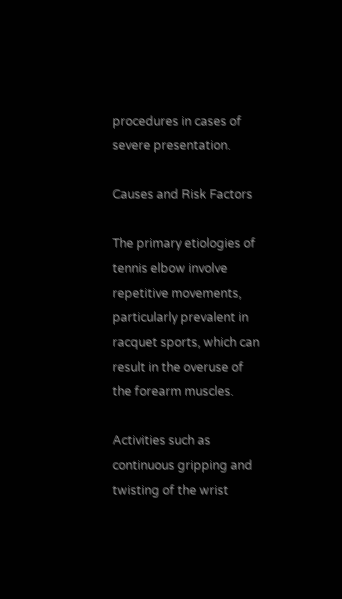procedures in cases of severe presentation.

Causes and Risk Factors

The primary etiologies of tennis elbow involve repetitive movements, particularly prevalent in racquet sports, which can result in the overuse of the forearm muscles.

Activities such as continuous gripping and twisting of the wrist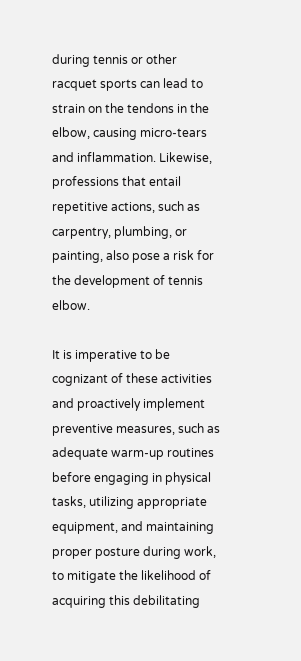during tennis or other racquet sports can lead to strain on the tendons in the elbow, causing micro-tears and inflammation. Likewise, professions that entail repetitive actions, such as carpentry, plumbing, or painting, also pose a risk for the development of tennis elbow.

It is imperative to be cognizant of these activities and proactively implement preventive measures, such as adequate warm-up routines before engaging in physical tasks, utilizing appropriate equipment, and maintaining proper posture during work, to mitigate the likelihood of acquiring this debilitating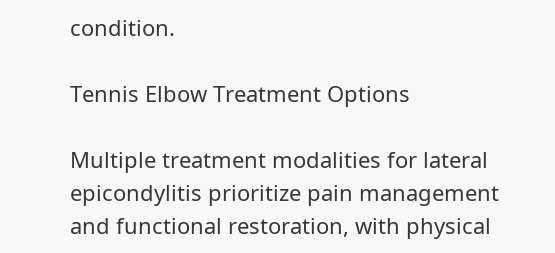condition.

Tennis Elbow Treatment Options

Multiple treatment modalities for lateral epicondylitis prioritize pain management and functional restoration, with physical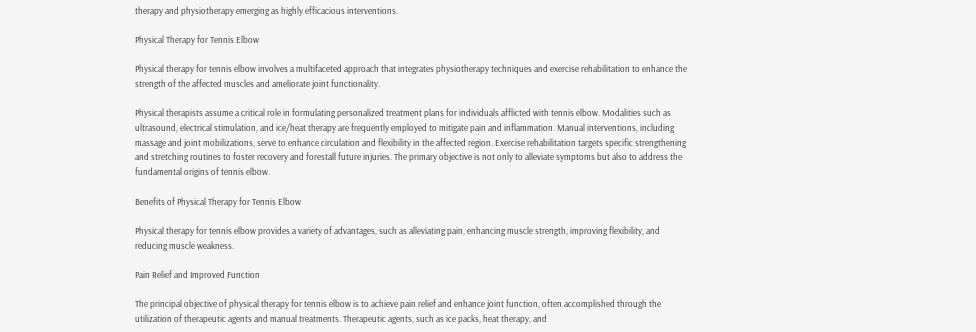therapy and physiotherapy emerging as highly efficacious interventions.

Physical Therapy for Tennis Elbow

Physical therapy for tennis elbow involves a multifaceted approach that integrates physiotherapy techniques and exercise rehabilitation to enhance the strength of the affected muscles and ameliorate joint functionality.

Physical therapists assume a critical role in formulating personalized treatment plans for individuals afflicted with tennis elbow. Modalities such as ultrasound, electrical stimulation, and ice/heat therapy are frequently employed to mitigate pain and inflammation. Manual interventions, including massage and joint mobilizations, serve to enhance circulation and flexibility in the affected region. Exercise rehabilitation targets specific strengthening and stretching routines to foster recovery and forestall future injuries. The primary objective is not only to alleviate symptoms but also to address the fundamental origins of tennis elbow.

Benefits of Physical Therapy for Tennis Elbow

Physical therapy for tennis elbow provides a variety of advantages, such as alleviating pain, enhancing muscle strength, improving flexibility, and reducing muscle weakness.

Pain Relief and Improved Function

The principal objective of physical therapy for tennis elbow is to achieve pain relief and enhance joint function, often accomplished through the utilization of therapeutic agents and manual treatments. Therapeutic agents, such as ice packs, heat therapy, and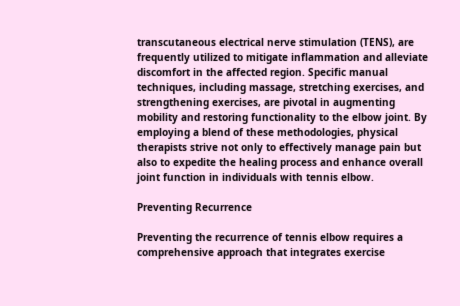transcutaneous electrical nerve stimulation (TENS), are frequently utilized to mitigate inflammation and alleviate discomfort in the affected region. Specific manual techniques, including massage, stretching exercises, and strengthening exercises, are pivotal in augmenting mobility and restoring functionality to the elbow joint. By employing a blend of these methodologies, physical therapists strive not only to effectively manage pain but also to expedite the healing process and enhance overall joint function in individuals with tennis elbow.

Preventing Recurrence

Preventing the recurrence of tennis elbow requires a comprehensive approach that integrates exercise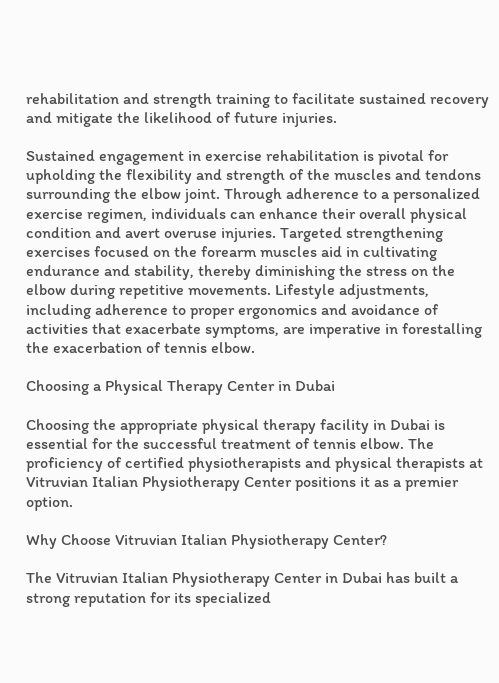rehabilitation and strength training to facilitate sustained recovery and mitigate the likelihood of future injuries.

Sustained engagement in exercise rehabilitation is pivotal for upholding the flexibility and strength of the muscles and tendons surrounding the elbow joint. Through adherence to a personalized exercise regimen, individuals can enhance their overall physical condition and avert overuse injuries. Targeted strengthening exercises focused on the forearm muscles aid in cultivating endurance and stability, thereby diminishing the stress on the elbow during repetitive movements. Lifestyle adjustments, including adherence to proper ergonomics and avoidance of activities that exacerbate symptoms, are imperative in forestalling the exacerbation of tennis elbow.

Choosing a Physical Therapy Center in Dubai

Choosing the appropriate physical therapy facility in Dubai is essential for the successful treatment of tennis elbow. The proficiency of certified physiotherapists and physical therapists at Vitruvian Italian Physiotherapy Center positions it as a premier option.

Why Choose Vitruvian Italian Physiotherapy Center?

The Vitruvian Italian Physiotherapy Center in Dubai has built a strong reputation for its specialized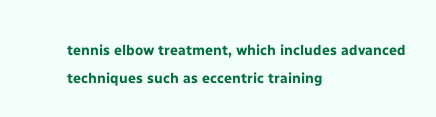tennis elbow treatment, which includes advanced techniques such as eccentric training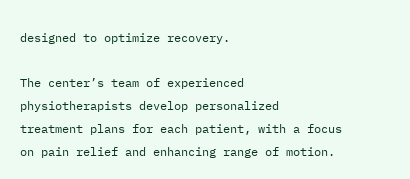designed to optimize recovery.

The center’s team of experienced physiotherapists develop personalized treatment plans for each patient, with a focus on pain relief and enhancing range of motion.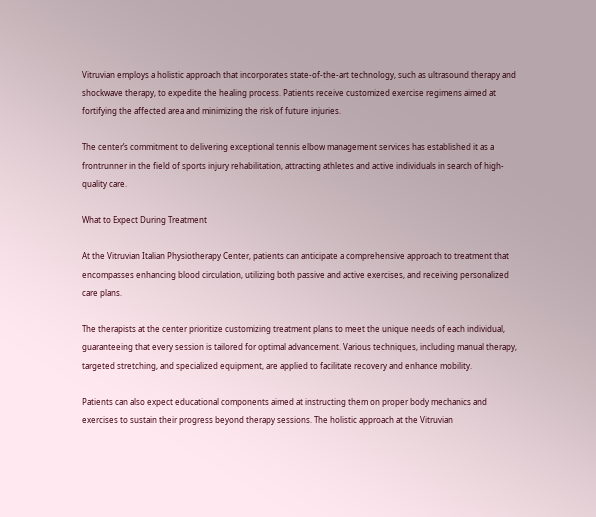Vitruvian employs a holistic approach that incorporates state-of-the-art technology, such as ultrasound therapy and shockwave therapy, to expedite the healing process. Patients receive customized exercise regimens aimed at fortifying the affected area and minimizing the risk of future injuries.

The center’s commitment to delivering exceptional tennis elbow management services has established it as a frontrunner in the field of sports injury rehabilitation, attracting athletes and active individuals in search of high-quality care.

What to Expect During Treatment

At the Vitruvian Italian Physiotherapy Center, patients can anticipate a comprehensive approach to treatment that encompasses enhancing blood circulation, utilizing both passive and active exercises, and receiving personalized care plans.

The therapists at the center prioritize customizing treatment plans to meet the unique needs of each individual, guaranteeing that every session is tailored for optimal advancement. Various techniques, including manual therapy, targeted stretching, and specialized equipment, are applied to facilitate recovery and enhance mobility.

Patients can also expect educational components aimed at instructing them on proper body mechanics and exercises to sustain their progress beyond therapy sessions. The holistic approach at the Vitruvian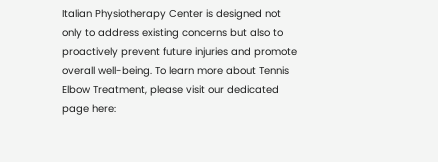Italian Physiotherapy Center is designed not only to address existing concerns but also to proactively prevent future injuries and promote overall well-being. To learn more about Tennis Elbow Treatment, please visit our dedicated page here: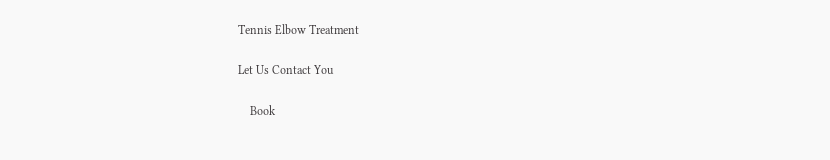Tennis Elbow Treatment

Let Us Contact You

    Book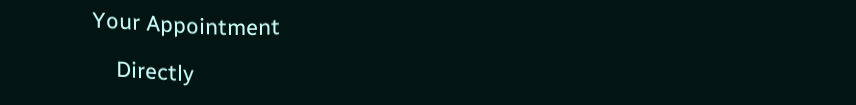Your Appointment

    Directly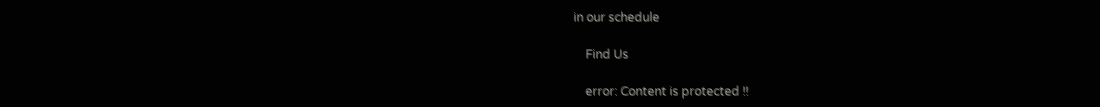in our schedule

    Find Us

    error: Content is protected !!